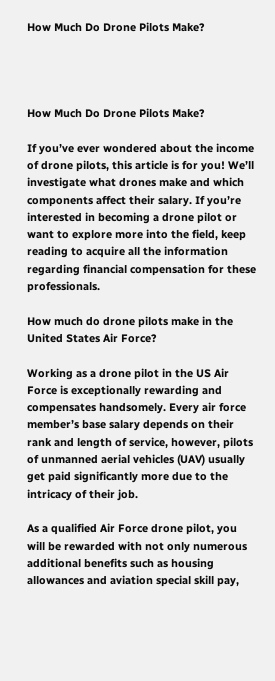How Much Do Drone Pilots Make?




How Much Do Drone Pilots Make?

If you’ve ever wondered about the income of drone pilots, this article is for you! We’ll investigate what drones make and which components affect their salary. If you’re interested in becoming a drone pilot or want to explore more into the field, keep reading to acquire all the information regarding financial compensation for these professionals.

How much do drone pilots make in the United States Air Force?

Working as a drone pilot in the US Air Force is exceptionally rewarding and compensates handsomely. Every air force member’s base salary depends on their rank and length of service, however, pilots of unmanned aerial vehicles (UAV) usually get paid significantly more due to the intricacy of their job.

As a qualified Air Force drone pilot, you will be rewarded with not only numerous additional benefits such as housing allowances and aviation special skill pay,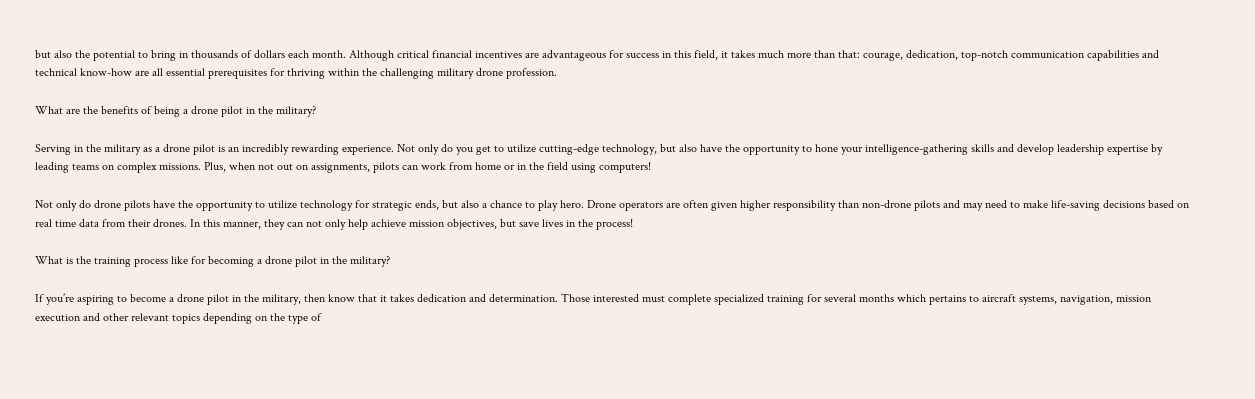but also the potential to bring in thousands of dollars each month. Although critical financial incentives are advantageous for success in this field, it takes much more than that: courage, dedication, top-notch communication capabilities and technical know-how are all essential prerequisites for thriving within the challenging military drone profession.

What are the benefits of being a drone pilot in the military?

Serving in the military as a drone pilot is an incredibly rewarding experience. Not only do you get to utilize cutting-edge technology, but also have the opportunity to hone your intelligence-gathering skills and develop leadership expertise by leading teams on complex missions. Plus, when not out on assignments, pilots can work from home or in the field using computers!

Not only do drone pilots have the opportunity to utilize technology for strategic ends, but also a chance to play hero. Drone operators are often given higher responsibility than non-drone pilots and may need to make life-saving decisions based on real time data from their drones. In this manner, they can not only help achieve mission objectives, but save lives in the process!

What is the training process like for becoming a drone pilot in the military?

If you’re aspiring to become a drone pilot in the military, then know that it takes dedication and determination. Those interested must complete specialized training for several months which pertains to aircraft systems, navigation, mission execution and other relevant topics depending on the type of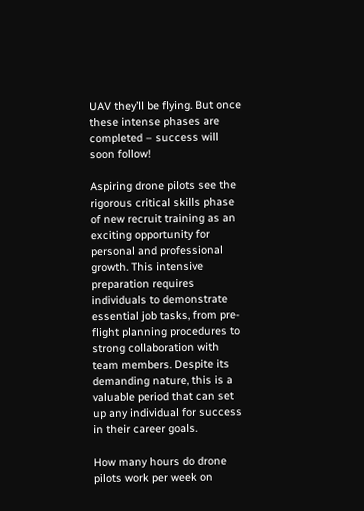UAV they’ll be flying. But once these intense phases are completed – success will soon follow!

Aspiring drone pilots see the rigorous critical skills phase of new recruit training as an exciting opportunity for personal and professional growth. This intensive preparation requires individuals to demonstrate essential job tasks, from pre-flight planning procedures to strong collaboration with team members. Despite its demanding nature, this is a valuable period that can set up any individual for success in their career goals.

How many hours do drone pilots work per week on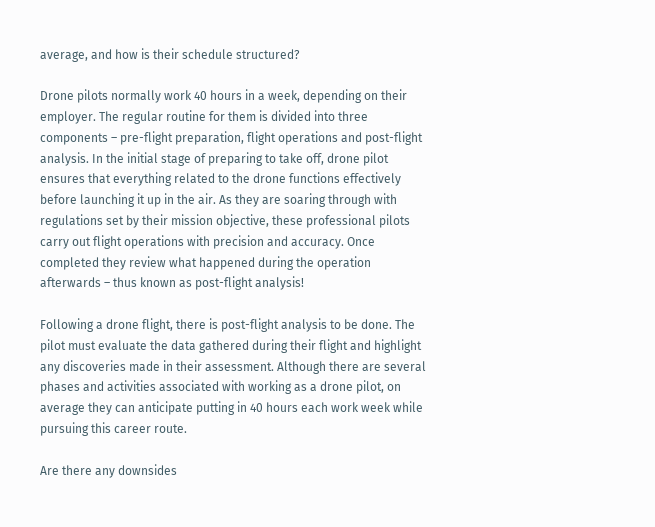average, and how is their schedule structured?

Drone pilots normally work 40 hours in a week, depending on their employer. The regular routine for them is divided into three components – pre-flight preparation, flight operations and post-flight analysis. In the initial stage of preparing to take off, drone pilot ensures that everything related to the drone functions effectively before launching it up in the air. As they are soaring through with regulations set by their mission objective, these professional pilots carry out flight operations with precision and accuracy. Once completed they review what happened during the operation afterwards – thus known as post-flight analysis!

Following a drone flight, there is post-flight analysis to be done. The pilot must evaluate the data gathered during their flight and highlight any discoveries made in their assessment. Although there are several phases and activities associated with working as a drone pilot, on average they can anticipate putting in 40 hours each work week while pursuing this career route.

Are there any downsides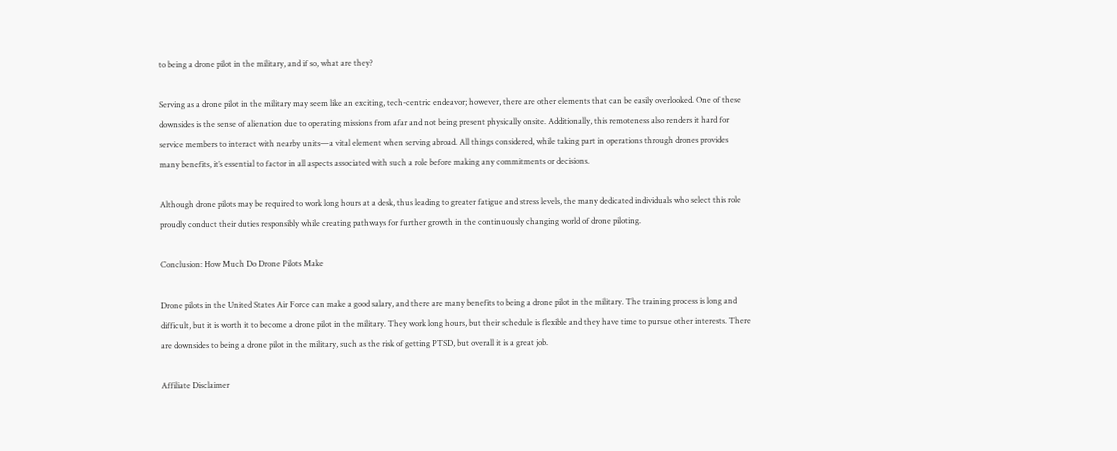to being a drone pilot in the military, and if so, what are they?

Serving as a drone pilot in the military may seem like an exciting, tech-centric endeavor; however, there are other elements that can be easily overlooked. One of these downsides is the sense of alienation due to operating missions from afar and not being present physically onsite. Additionally, this remoteness also renders it hard for service members to interact with nearby units—a vital element when serving abroad. All things considered, while taking part in operations through drones provides many benefits, it’s essential to factor in all aspects associated with such a role before making any commitments or decisions.

Although drone pilots may be required to work long hours at a desk, thus leading to greater fatigue and stress levels, the many dedicated individuals who select this role proudly conduct their duties responsibly while creating pathways for further growth in the continuously changing world of drone piloting.

Conclusion: How Much Do Drone Pilots Make

Drone pilots in the United States Air Force can make a good salary, and there are many benefits to being a drone pilot in the military. The training process is long and difficult, but it is worth it to become a drone pilot in the military. They work long hours, but their schedule is flexible and they have time to pursue other interests. There are downsides to being a drone pilot in the military, such as the risk of getting PTSD, but overall it is a great job.

Affiliate Disclaimer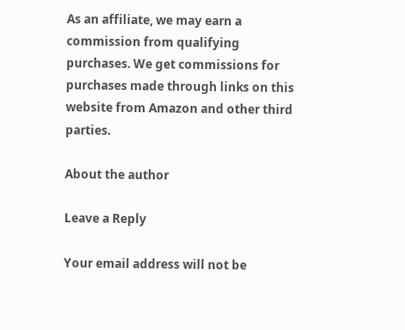As an affiliate, we may earn a commission from qualifying purchases. We get commissions for purchases made through links on this website from Amazon and other third parties.

About the author

Leave a Reply

Your email address will not be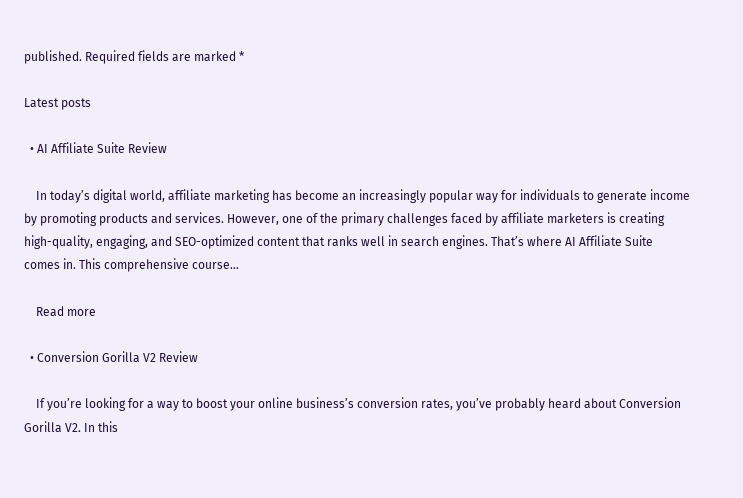published. Required fields are marked *

Latest posts

  • AI Affiliate Suite Review

    In today’s digital world, affiliate marketing has become an increasingly popular way for individuals to generate income by promoting products and services. However, one of the primary challenges faced by affiliate marketers is creating high-quality, engaging, and SEO-optimized content that ranks well in search engines. That’s where AI Affiliate Suite comes in. This comprehensive course…

    Read more

  • Conversion Gorilla V2 Review

    If you’re looking for a way to boost your online business’s conversion rates, you’ve probably heard about Conversion Gorilla V2. In this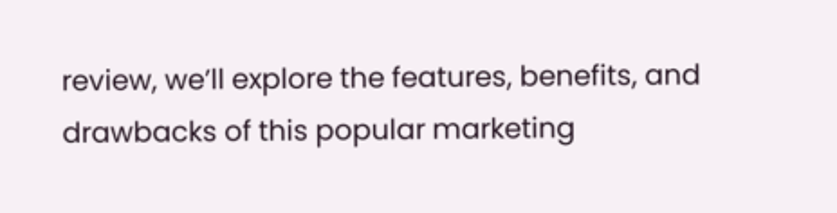review, we’ll explore the features, benefits, and drawbacks of this popular marketing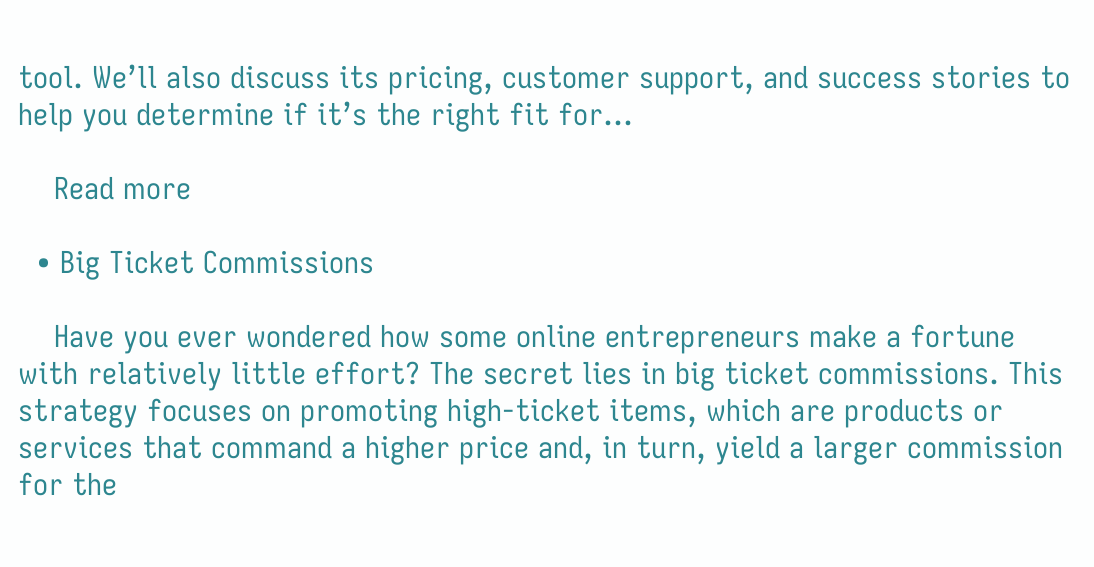tool. We’ll also discuss its pricing, customer support, and success stories to help you determine if it’s the right fit for…

    Read more

  • Big Ticket Commissions

    Have you ever wondered how some online entrepreneurs make a fortune with relatively little effort? The secret lies in big ticket commissions. This strategy focuses on promoting high-ticket items, which are products or services that command a higher price and, in turn, yield a larger commission for the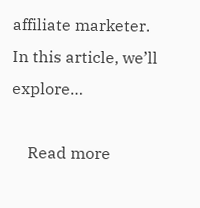affiliate marketer. In this article, we’ll explore…

    Read more